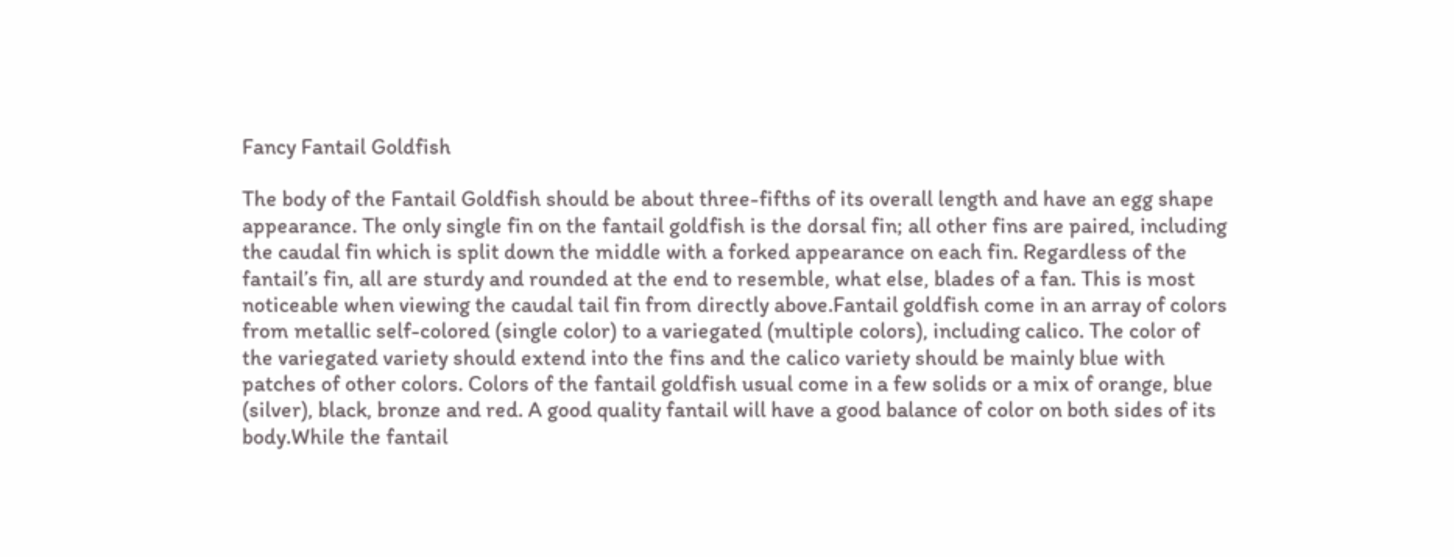Fancy Fantail Goldfish

The body of the Fantail Goldfish should be about three-fifths of its overall length and have an egg shape appearance. The only single fin on the fantail goldfish is the dorsal fin; all other fins are paired, including the caudal fin which is split down the middle with a forked appearance on each fin. Regardless of the fantail’s fin, all are sturdy and rounded at the end to resemble, what else, blades of a fan. This is most noticeable when viewing the caudal tail fin from directly above.Fantail goldfish come in an array of colors from metallic self-colored (single color) to a variegated (multiple colors), including calico. The color of the variegated variety should extend into the fins and the calico variety should be mainly blue with patches of other colors. Colors of the fantail goldfish usual come in a few solids or a mix of orange, blue (silver), black, bronze and red. A good quality fantail will have a good balance of color on both sides of its body.While the fantail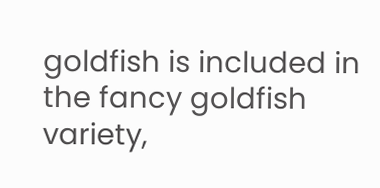goldfish is included in the fancy goldfish variety,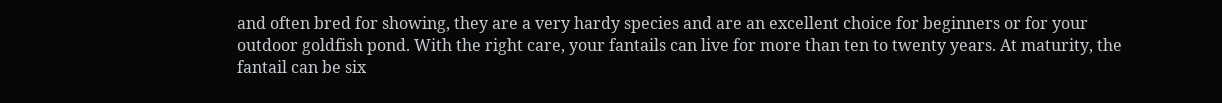and often bred for showing, they are a very hardy species and are an excellent choice for beginners or for your outdoor goldfish pond. With the right care, your fantails can live for more than ten to twenty years. At maturity, the fantail can be six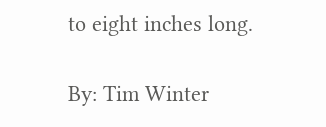to eight inches long.

By: Tim Winter